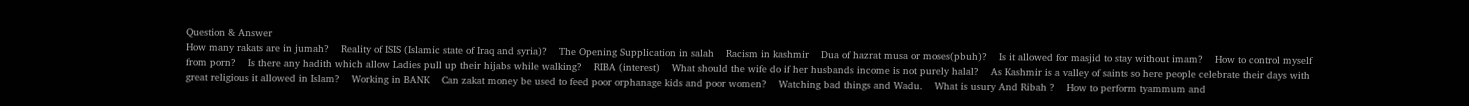Question & Answer
How many rakats are in jumah?    Reality of ISIS (Islamic state of Iraq and syria)?    The Opening Supplication in salah    Racism in kashmir    Dua of hazrat musa or moses(pbuh)?    Is it allowed for masjid to stay without imam?    How to control myself from porn?    Is there any hadith which allow Ladies pull up their hijabs while walking?    RIBA (interest)    What should the wife do if her husbands income is not purely halal?    As Kashmir is a valley of saints so here people celebrate their days with great religious it allowed in Islam?    Working in BANK    Can zakat money be used to feed poor orphanage kids and poor women?    Watching bad things and Wadu.    What is usury And Ribah ?    How to perform tyammum and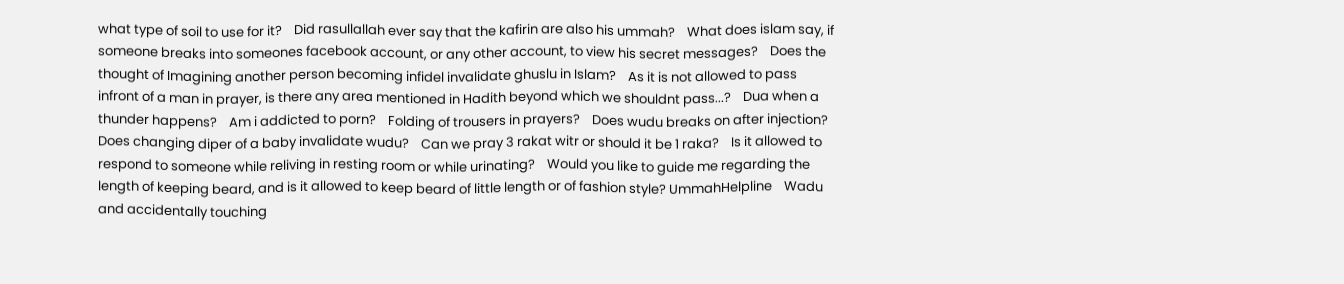what type of soil to use for it?    Did rasullallah ever say that the kafirin are also his ummah?    What does islam say, if someone breaks into someones facebook account, or any other account, to view his secret messages?    Does the thought of Imagining another person becoming infidel invalidate ghuslu in Islam?    As it is not allowed to pass infront of a man in prayer, is there any area mentioned in Hadith beyond which we shouldnt pass...?    Dua when a thunder happens?    Am i addicted to porn?    Folding of trousers in prayers?    Does wudu breaks on after injection? Does changing diper of a baby invalidate wudu?    Can we pray 3 rakat witr or should it be 1 raka?    Is it allowed to respond to someone while reliving in resting room or while urinating?    Would you like to guide me regarding the length of keeping beard, and is it allowed to keep beard of little length or of fashion style? UmmahHelpline    Wadu and accidentally touching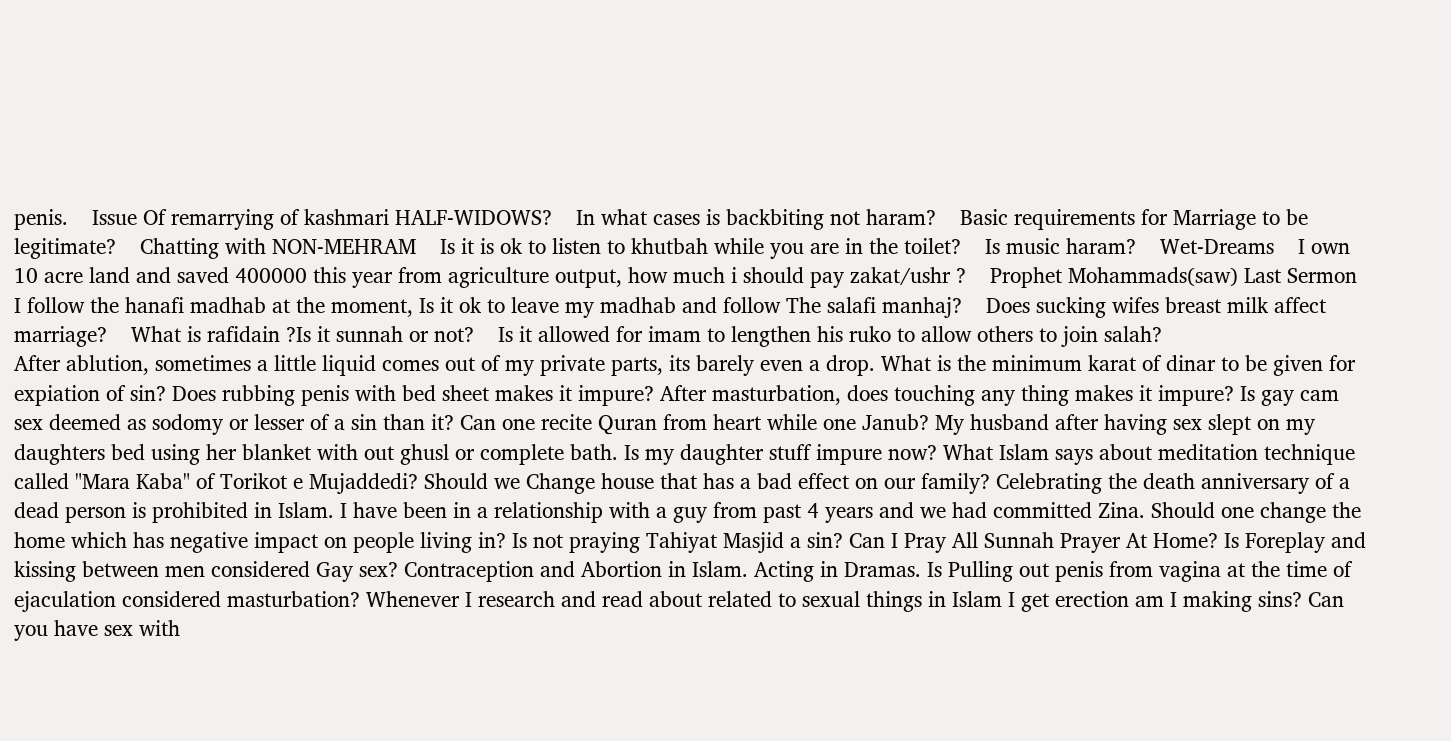penis.    Issue Of remarrying of kashmari HALF-WIDOWS?    In what cases is backbiting not haram?    Basic requirements for Marriage to be legitimate?    Chatting with NON-MEHRAM    Is it is ok to listen to khutbah while you are in the toilet?    Is music haram?    Wet-Dreams    I own 10 acre land and saved 400000 this year from agriculture output, how much i should pay zakat/ushr ?    Prophet Mohammads(saw) Last Sermon    I follow the hanafi madhab at the moment, Is it ok to leave my madhab and follow The salafi manhaj?    Does sucking wifes breast milk affect marriage?    What is rafidain ?Is it sunnah or not?    Is it allowed for imam to lengthen his ruko to allow others to join salah?
After ablution, sometimes a little liquid comes out of my private parts, its barely even a drop. What is the minimum karat of dinar to be given for expiation of sin? Does rubbing penis with bed sheet makes it impure? After masturbation, does touching any thing makes it impure? Is gay cam sex deemed as sodomy or lesser of a sin than it? Can one recite Quran from heart while one Janub? My husband after having sex slept on my daughters bed using her blanket with out ghusl or complete bath. Is my daughter stuff impure now? What Islam says about meditation technique called "Mara Kaba" of Torikot e Mujaddedi? Should we Change house that has a bad effect on our family? Celebrating the death anniversary of a dead person is prohibited in Islam. I have been in a relationship with a guy from past 4 years and we had committed Zina. Should one change the home which has negative impact on people living in? Is not praying Tahiyat Masjid a sin? Can I Pray All Sunnah Prayer At Home? Is Foreplay and kissing between men considered Gay sex? Contraception and Abortion in Islam. Acting in Dramas. Is Pulling out penis from vagina at the time of ejaculation considered masturbation? Whenever I research and read about related to sexual things in Islam I get erection am I making sins? Can you have sex with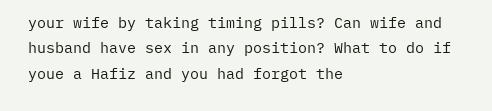your wife by taking timing pills? Can wife and husband have sex in any position? What to do if youe a Hafiz and you had forgot the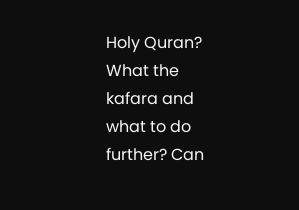Holy Quran? What the kafara and what to do further? Can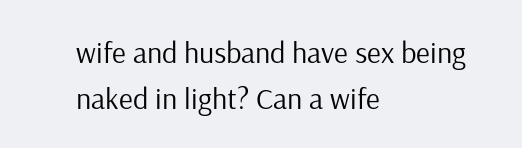wife and husband have sex being naked in light? Can a wife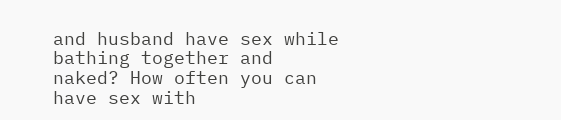and husband have sex while bathing together and naked? How often you can have sex with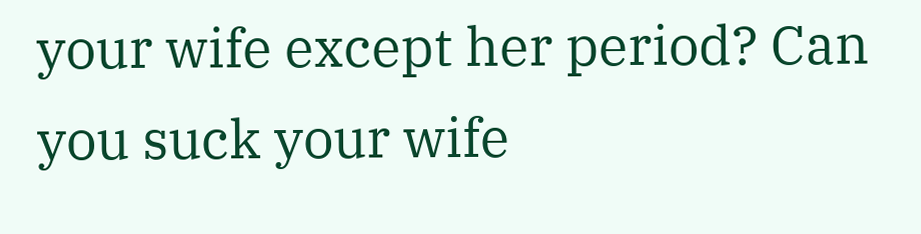your wife except her period? Can you suck your wife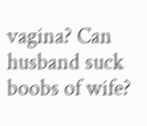vagina? Can husband suck boobs of wife?